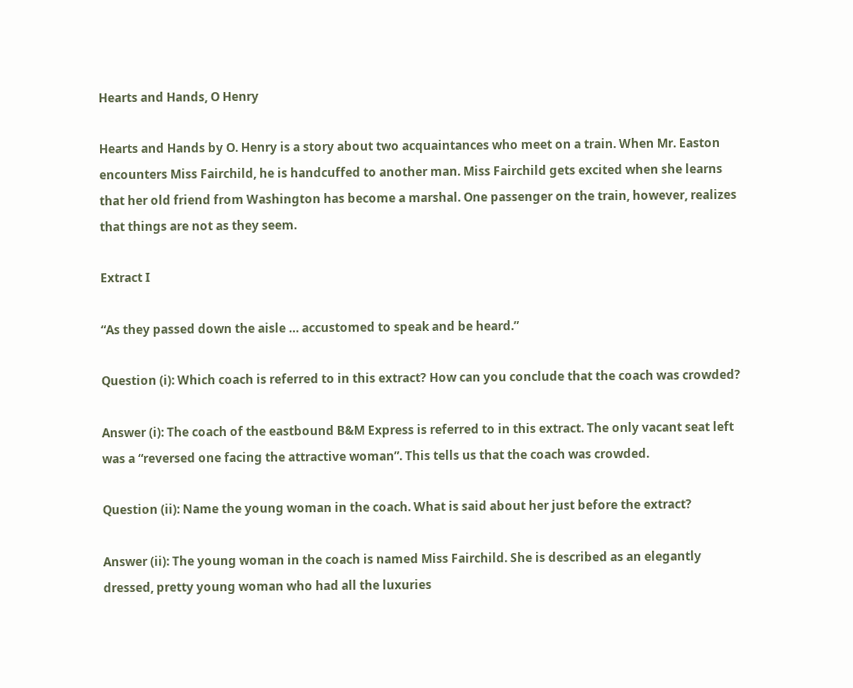Hearts and Hands, O Henry

Hearts and Hands by O. Henry is a story about two acquaintances who meet on a train. When Mr. Easton encounters Miss Fairchild, he is handcuffed to another man. Miss Fairchild gets excited when she learns that her old friend from Washington has become a marshal. One passenger on the train, however, realizes that things are not as they seem.

Extract I

“As they passed down the aisle … accustomed to speak and be heard.”

Question (i): Which coach is referred to in this extract? How can you conclude that the coach was crowded?

Answer (i): The coach of the eastbound B&M Express is referred to in this extract. The only vacant seat left was a “reversed one facing the attractive woman”. This tells us that the coach was crowded.

Question (ii): Name the young woman in the coach. What is said about her just before the extract?

Answer (ii): The young woman in the coach is named Miss Fairchild. She is described as an elegantly dressed, pretty young woman who had all the luxuries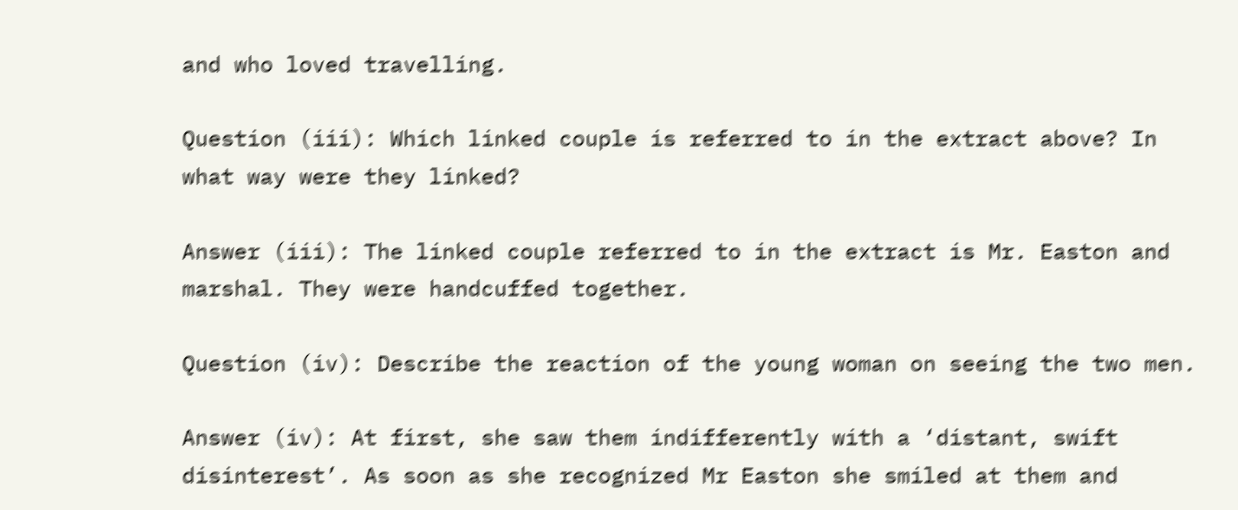and who loved travelling.

Question (iii): Which linked couple is referred to in the extract above? In what way were they linked?

Answer (iii): The linked couple referred to in the extract is Mr. Easton and marshal. They were handcuffed together.

Question (iv): Describe the reaction of the young woman on seeing the two men.

Answer (iv): At first, she saw them indifferently with a ‘distant, swift disinterest’. As soon as she recognized Mr Easton she smiled at them and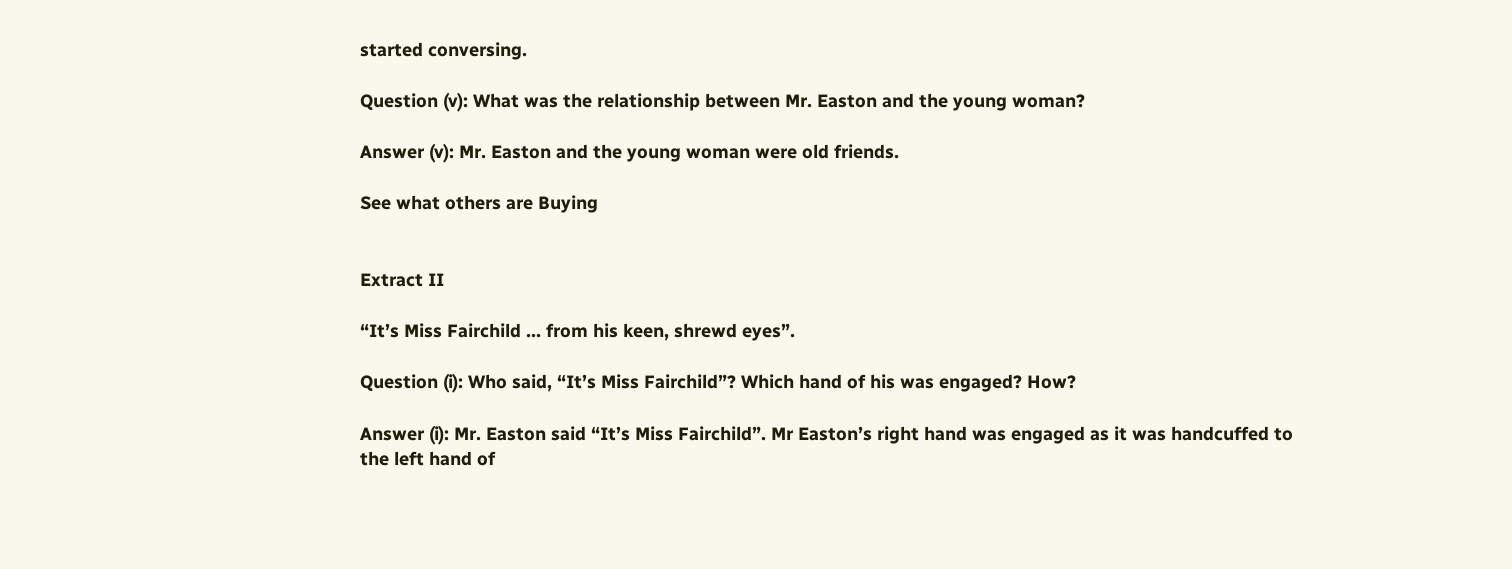started conversing.

Question (v): What was the relationship between Mr. Easton and the young woman?

Answer (v): Mr. Easton and the young woman were old friends.

See what others are Buying


Extract II

“It’s Miss Fairchild … from his keen, shrewd eyes”.

Question (i): Who said, “It’s Miss Fairchild”? Which hand of his was engaged? How?

Answer (i): Mr. Easton said “It’s Miss Fairchild”. Mr Easton’s right hand was engaged as it was handcuffed to the left hand of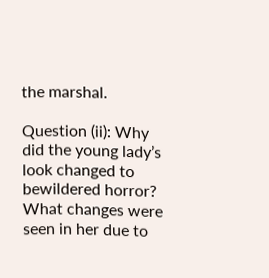the marshal.

Question (ii): Why did the young lady’s look changed to bewildered horror? What changes were seen in her due to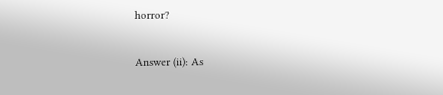horror?

Answer (ii): As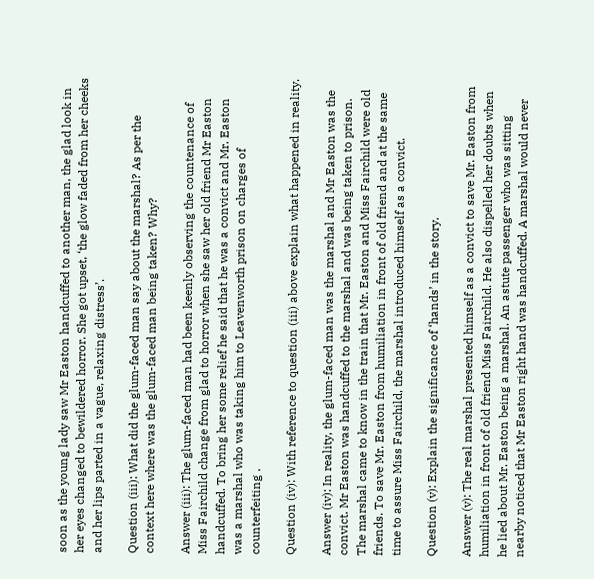soon as the young lady saw Mr Easton handcuffed to another man, the glad look in her eyes changed to bewildered horror. She got upset, ‘the glow faded from her cheeks and her lips parted in a vague, relaxing distress’.

Question (iii): What did the glum-faced man say about the marshal? As per the context here where was the glum-faced man being taken? Why?

Answer (iii): The glum-faced man had been keenly observing the countenance of Miss Fairchild change from glad to horror when she saw her old friend Mr Easton handcuffed. To bring her some relief he said that he was a convict and Mr. Easton was a marshal who was taking him to Leavenworth prison on charges of counterfeiting .

Question (iv): With reference to question (iii) above explain what happened in reality.

Answer (iv): In reality, the glum-faced man was the marshal and Mr Easton was the convict. Mr Easton was handcuffed to the marshal and was being taken to prison. The marshal came to know in the train that Mr. Easton and Miss Fairchild were old friends. To save Mr. Easton from humiliation in front of old friend and at the same time to assure Miss Fairchild, the marshal introduced himself as a convict.

Question (v): Explain the significance of ‘hands’ in the story.

Answer (v): The real marshal presented himself as a convict to save Mr. Easton from humiliation in front of old friend Miss Fairchild. He also dispelled her doubts when he lied about Mr. Easton being a marshal. An astute passenger who was sitting nearby noticed that Mr Easton right hand was handcuffed. A marshal would never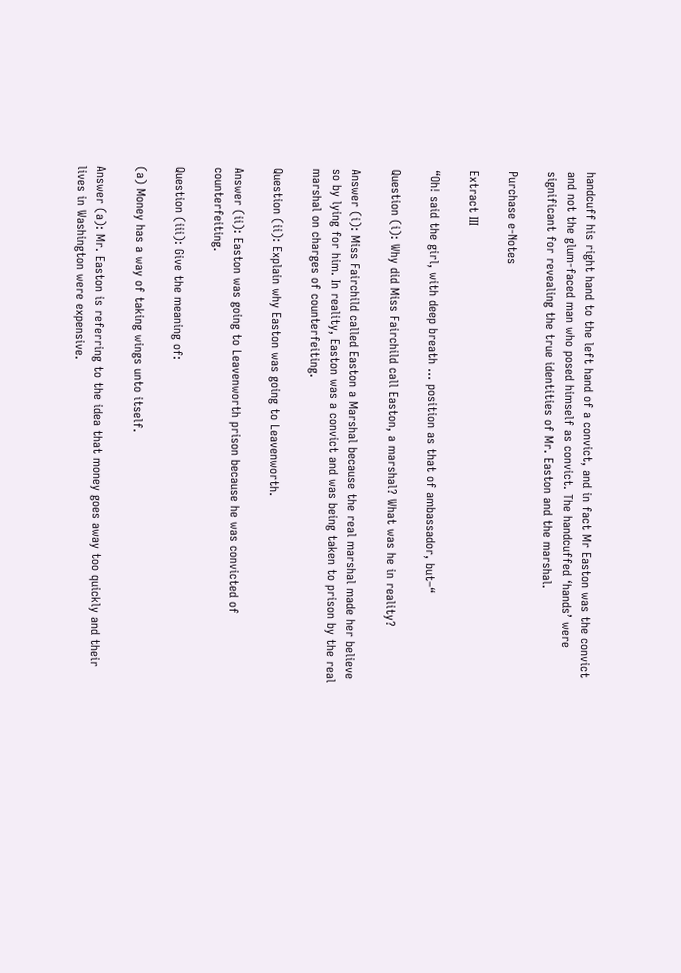handcuff his right hand to the left hand of a convict, and in fact Mr Easton was the convict and not the glum-faced man who posed himself as convict. The handcuffed ‘hands’ were significant for revealing the true identities of Mr. Easton and the marshal.

Purchase e-Notes

Extract III

“Oh! said the girl, with deep breath … position as that of ambassador, but–“

Question (i): Why did Miss Fairchild call Easton, a marshal? What was he in reality?

Answer (i): Miss Fairchild called Easton a Marshal because the real marshal made her believe so by lying for him. In reality, Easton was a convict and was being taken to prison by the real marshal on charges of counterfeiting.

Question (ii): Explain why Easton was going to Leavenworth.

Answer (ii): Easton was going to Leavenworth prison because he was convicted of counterfeiting.

Question (iii): Give the meaning of:

(a) Money has a way of taking wings unto itself.

Answer (a): Mr. Easton is referring to the idea that money goes away too quickly and their lives in Washington were expensive.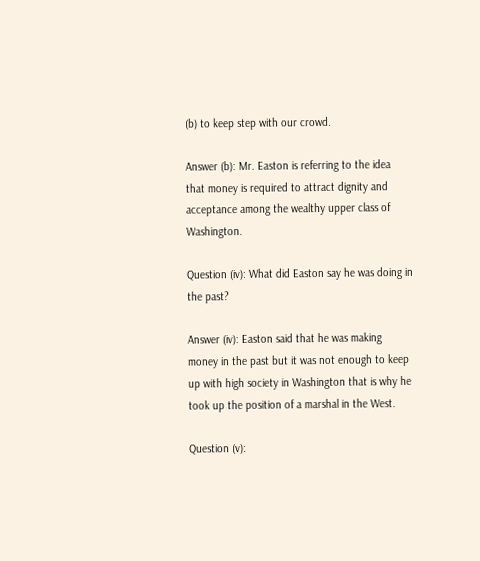(b) to keep step with our crowd.

Answer (b): Mr. Easton is referring to the idea that money is required to attract dignity and acceptance among the wealthy upper class of Washington.

Question (iv): What did Easton say he was doing in the past?

Answer (iv): Easton said that he was making money in the past but it was not enough to keep up with high society in Washington that is why he took up the position of a marshal in the West.

Question (v):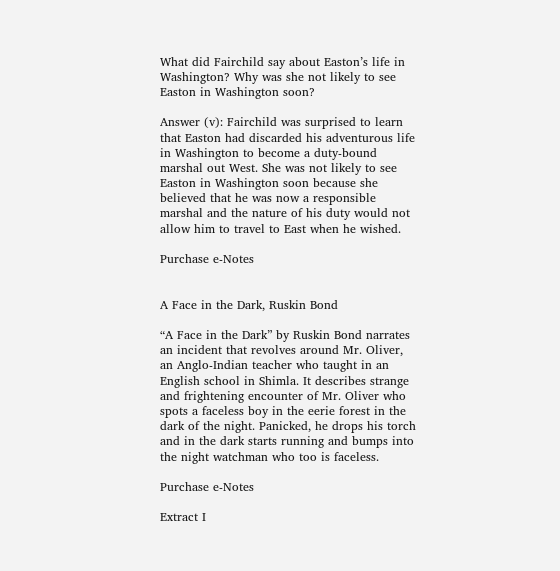What did Fairchild say about Easton’s life in Washington? Why was she not likely to see Easton in Washington soon?

Answer (v): Fairchild was surprised to learn that Easton had discarded his adventurous life in Washington to become a duty-bound marshal out West. She was not likely to see Easton in Washington soon because she believed that he was now a responsible marshal and the nature of his duty would not allow him to travel to East when he wished.

Purchase e-Notes


A Face in the Dark, Ruskin Bond

“A Face in the Dark” by Ruskin Bond narrates an incident that revolves around Mr. Oliver, an Anglo-Indian teacher who taught in an English school in Shimla. It describes strange and frightening encounter of Mr. Oliver who spots a faceless boy in the eerie forest in the dark of the night. Panicked, he drops his torch and in the dark starts running and bumps into the night watchman who too is faceless.

Purchase e-Notes

Extract I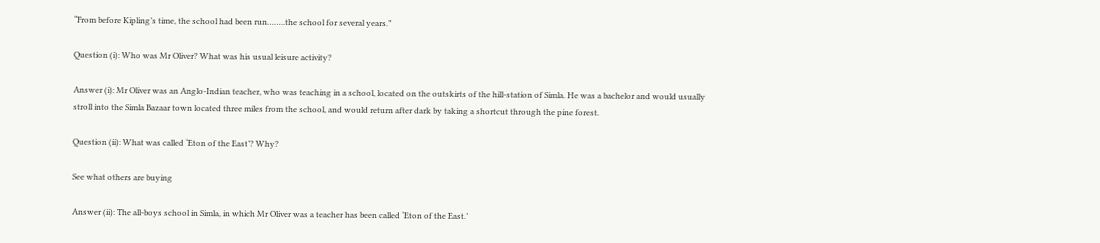“From before Kipling’s time, the school had been run……..the school for several years.”

Question (i): Who was Mr Oliver? What was his usual leisure activity?

Answer (i): Mr Oliver was an Anglo-Indian teacher, who was teaching in a school, located on the outskirts of the hill-station of Simla. He was a bachelor and would usually stroll into the Simla Bazaar town located three miles from the school, and would return after dark by taking a shortcut through the pine forest.

Question (ii): What was called ‘Eton of the East’? Why?

See what others are buying

Answer (ii): The all-boys school in Simla, in which Mr Oliver was a teacher has been called ‘Eton of the East.’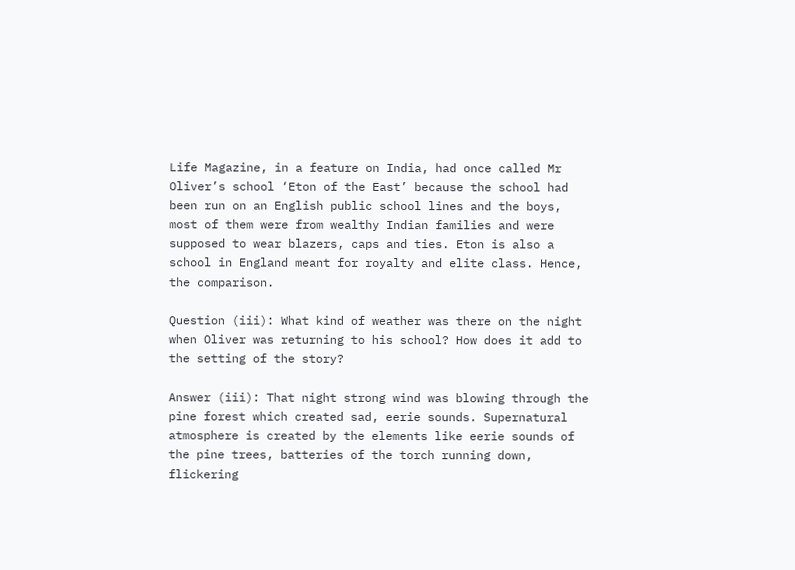Life Magazine, in a feature on India, had once called Mr Oliver’s school ‘Eton of the East’ because the school had been run on an English public school lines and the boys, most of them were from wealthy Indian families and were supposed to wear blazers, caps and ties. Eton is also a school in England meant for royalty and elite class. Hence, the comparison.

Question (iii): What kind of weather was there on the night when Oliver was returning to his school? How does it add to the setting of the story?

Answer (iii): That night strong wind was blowing through the pine forest which created sad, eerie sounds. Supernatural atmosphere is created by the elements like eerie sounds of the pine trees, batteries of the torch running down, flickering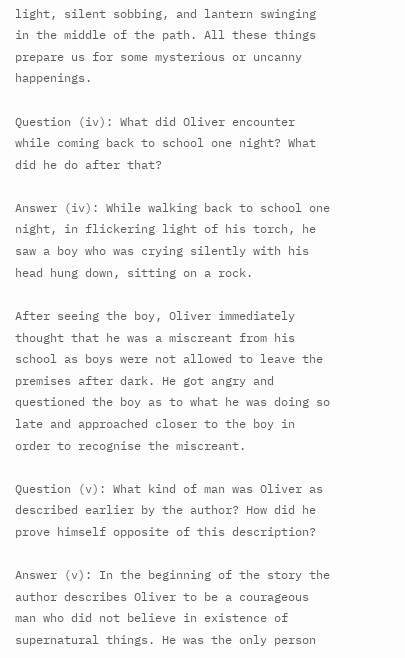light, silent sobbing, and lantern swinging in the middle of the path. All these things prepare us for some mysterious or uncanny happenings.

Question (iv): What did Oliver encounter while coming back to school one night? What did he do after that?

Answer (iv): While walking back to school one night, in flickering light of his torch, he saw a boy who was crying silently with his head hung down, sitting on a rock.

After seeing the boy, Oliver immediately thought that he was a miscreant from his school as boys were not allowed to leave the premises after dark. He got angry and questioned the boy as to what he was doing so late and approached closer to the boy in order to recognise the miscreant.

Question (v): What kind of man was Oliver as described earlier by the author? How did he prove himself opposite of this description?

Answer (v): In the beginning of the story the author describes Oliver to be a courageous man who did not believe in existence of supernatural things. He was the only person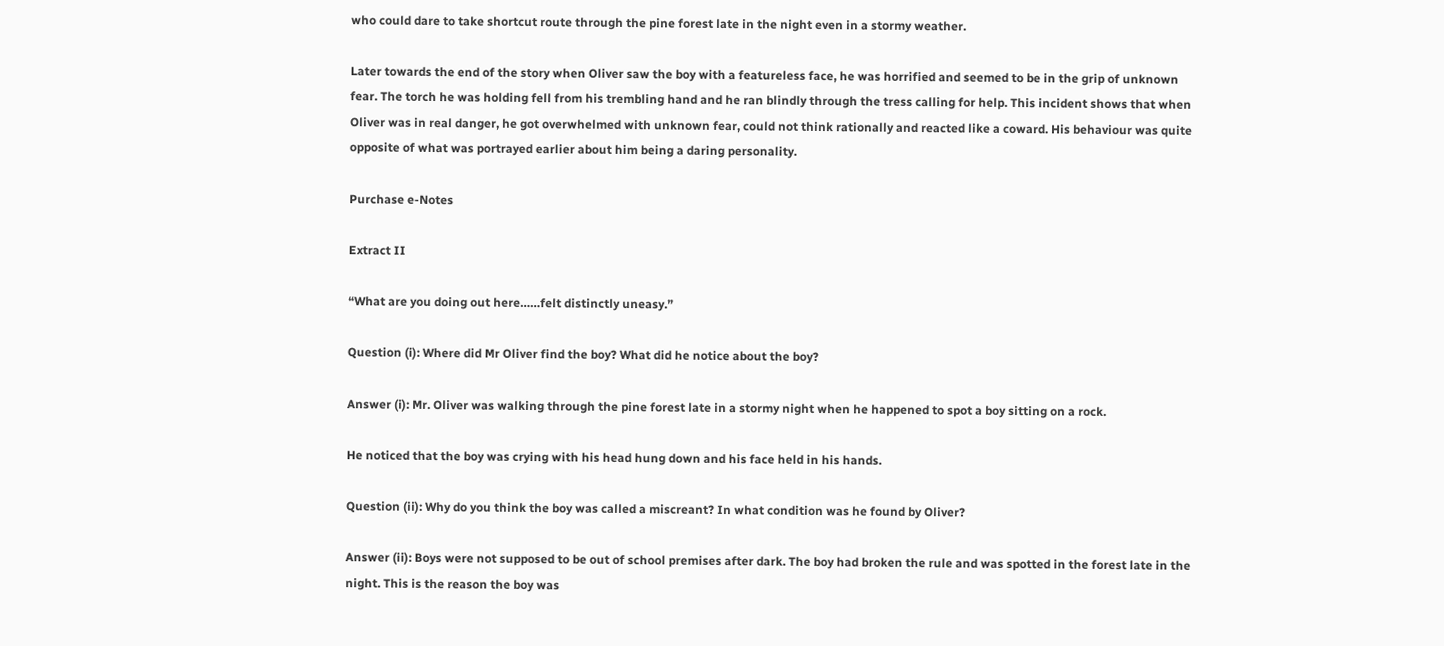who could dare to take shortcut route through the pine forest late in the night even in a stormy weather.

Later towards the end of the story when Oliver saw the boy with a featureless face, he was horrified and seemed to be in the grip of unknown fear. The torch he was holding fell from his trembling hand and he ran blindly through the tress calling for help. This incident shows that when Oliver was in real danger, he got overwhelmed with unknown fear, could not think rationally and reacted like a coward. His behaviour was quite opposite of what was portrayed earlier about him being a daring personality.

Purchase e-Notes

Extract II

“What are you doing out here……felt distinctly uneasy.”

Question (i): Where did Mr Oliver find the boy? What did he notice about the boy?

Answer (i): Mr. Oliver was walking through the pine forest late in a stormy night when he happened to spot a boy sitting on a rock.

He noticed that the boy was crying with his head hung down and his face held in his hands.

Question (ii): Why do you think the boy was called a miscreant? In what condition was he found by Oliver?

Answer (ii): Boys were not supposed to be out of school premises after dark. The boy had broken the rule and was spotted in the forest late in the night. This is the reason the boy was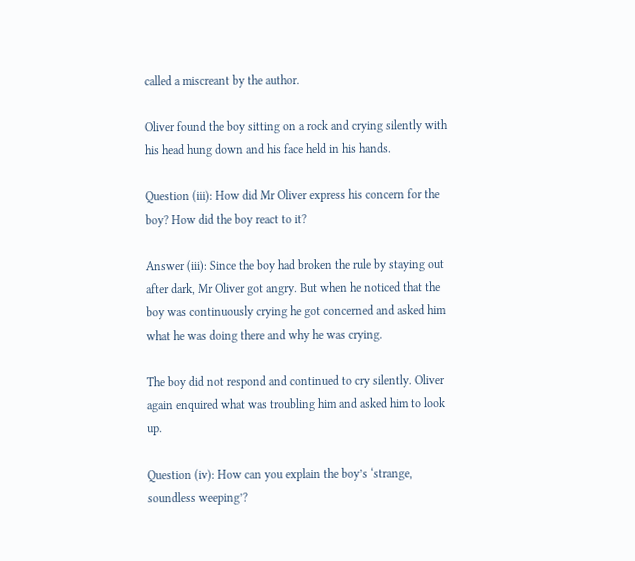called a miscreant by the author.

Oliver found the boy sitting on a rock and crying silently with his head hung down and his face held in his hands.

Question (iii): How did Mr Oliver express his concern for the boy? How did the boy react to it?

Answer (iii): Since the boy had broken the rule by staying out after dark, Mr Oliver got angry. But when he noticed that the boy was continuously crying he got concerned and asked him what he was doing there and why he was crying.

The boy did not respond and continued to cry silently. Oliver again enquired what was troubling him and asked him to look up.

Question (iv): How can you explain the boy’s ‘strange, soundless weeping’?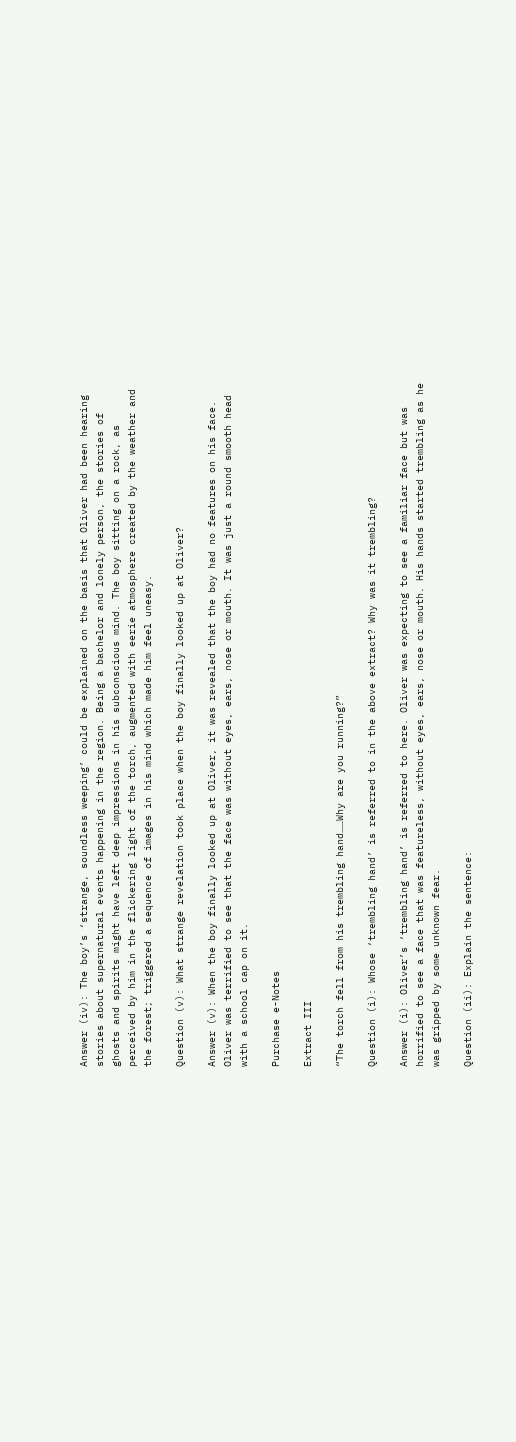Answer (iv): The boy’s ‘strange, soundless weeping’ could be explained on the basis that Oliver had been hearing stories about supernatural events happening in the region. Being a bachelor and lonely person, the stories of ghosts and spirits might have left deep impressions in his subconscious mind. The boy sitting on a rock, as perceived by him in the flickering light of the torch, augmented with eerie atmosphere created by the weather and the forest; triggered a sequence of images in his mind which made him feel uneasy.

Question (v): What strange revelation took place when the boy finally looked up at Oliver?

Answer (v): When the boy finally looked up at Oliver, it was revealed that the boy had no features on his face. Oliver was terrified to see that the face was without eyes, ears, nose or mouth. It was just a round smooth head with a school cap on it.

Purchase e-Notes

Extract III

“The torch fell from his trembling hand……Why are you running?”

Question (i): Whose ‘trembling hand’ is referred to in the above extract? Why was it trembling?

Answer (i): Oliver’s ‘trembling hand’ is referred to here. Oliver was expecting to see a familiar face but was horrified to see a face that was featureless, without eyes, ears, nose or mouth. His hands started trembling as he was gripped by some unknown fear.

Question (ii): Explain the sentence: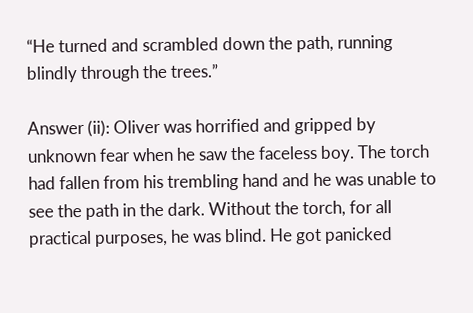“He turned and scrambled down the path, running blindly through the trees.”

Answer (ii): Oliver was horrified and gripped by unknown fear when he saw the faceless boy. The torch had fallen from his trembling hand and he was unable to see the path in the dark. Without the torch, for all practical purposes, he was blind. He got panicked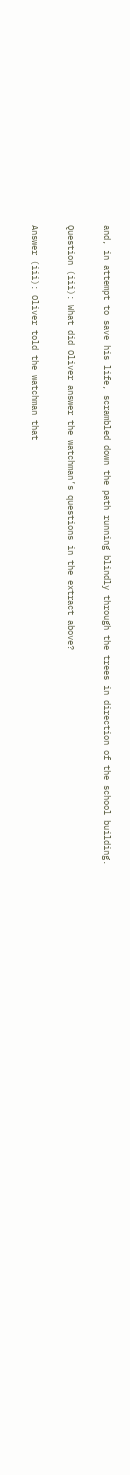and, in attempt to save his life, scrambled down the path running blindly through the trees in direction of the school building.

Question (iii): What did Oliver answer the watchman’s questions in the extract above?

Answer (iii): Oliver told the watchman that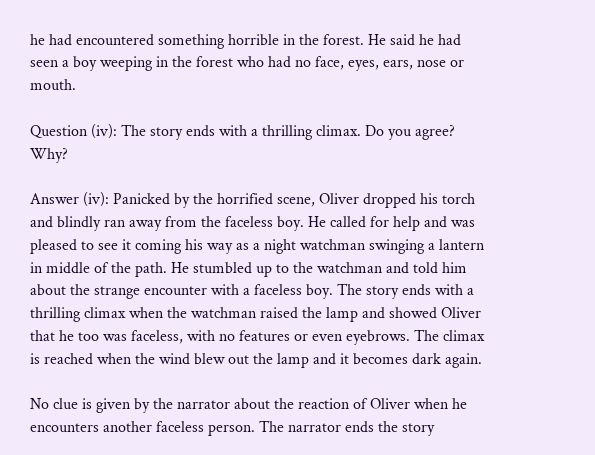he had encountered something horrible in the forest. He said he had seen a boy weeping in the forest who had no face, eyes, ears, nose or mouth.

Question (iv): The story ends with a thrilling climax. Do you agree? Why?

Answer (iv): Panicked by the horrified scene, Oliver dropped his torch and blindly ran away from the faceless boy. He called for help and was pleased to see it coming his way as a night watchman swinging a lantern in middle of the path. He stumbled up to the watchman and told him about the strange encounter with a faceless boy. The story ends with a thrilling climax when the watchman raised the lamp and showed Oliver that he too was faceless, with no features or even eyebrows. The climax is reached when the wind blew out the lamp and it becomes dark again.

No clue is given by the narrator about the reaction of Oliver when he encounters another faceless person. The narrator ends the story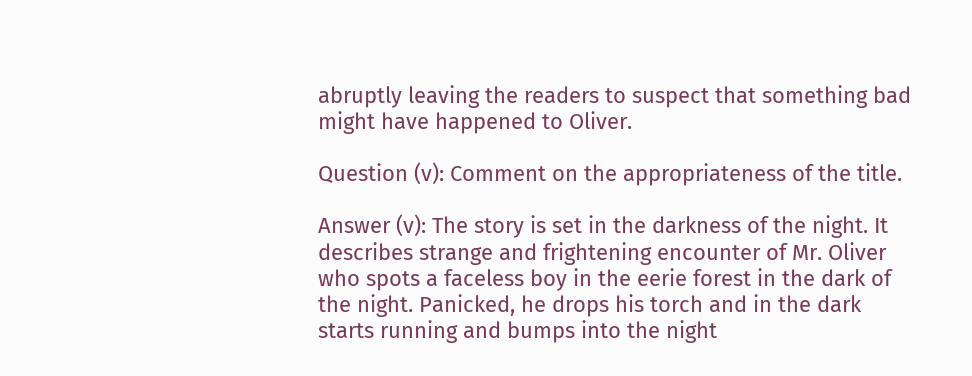abruptly leaving the readers to suspect that something bad might have happened to Oliver.

Question (v): Comment on the appropriateness of the title.

Answer (v): The story is set in the darkness of the night. It describes strange and frightening encounter of Mr. Oliver who spots a faceless boy in the eerie forest in the dark of the night. Panicked, he drops his torch and in the dark starts running and bumps into the night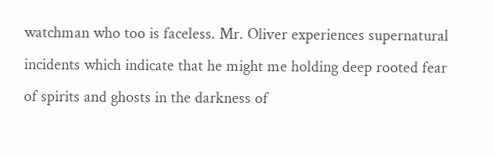watchman who too is faceless. Mr. Oliver experiences supernatural incidents which indicate that he might me holding deep rooted fear of spirits and ghosts in the darkness of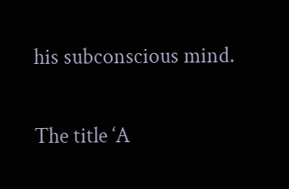his subconscious mind.

The title ‘A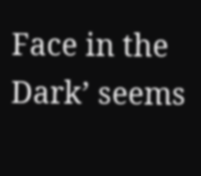Face in the Dark’ seems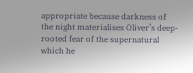appropriate because darkness of the night materialises Oliver’s deep-rooted fear of the supernatural which he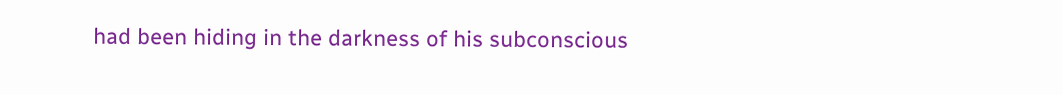had been hiding in the darkness of his subconscious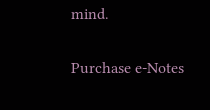mind.

Purchase e-Notes